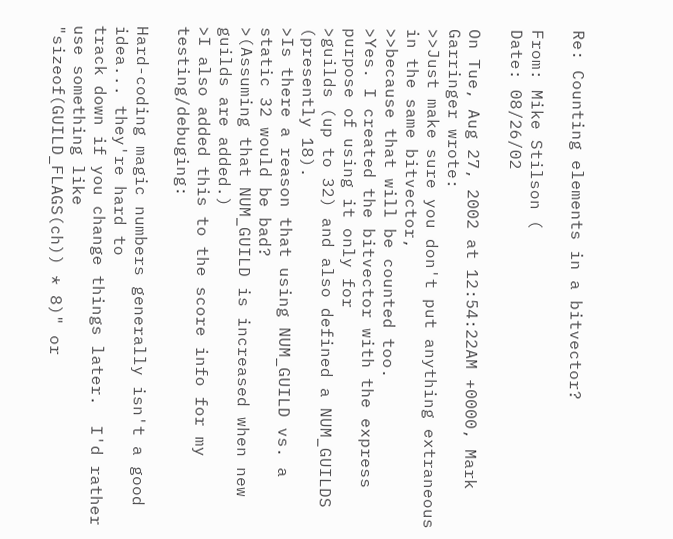Re: Counting elements in a bitvector?

From: Mike Stilson (
Date: 08/26/02

On Tue, Aug 27, 2002 at 12:54:22AM +0000, Mark Garringer wrote:
>>Just make sure you don't put anything extraneous in the same bitvector,
>>because that will be counted too.
>Yes. I created the bitvector with the express purpose of using it only for
>guilds (up to 32) and also defined a NUM_GUILDS (presently 18).
>Is there a reason that using NUM_GUILD vs. a static 32 would be bad?
>(Assuming that NUM_GUILD is increased when new guilds are added.)
>I also added this to the score info for my testing/debuging:

Hard-coding magic numbers generally isn't a good idea... they're hard to
track down if you change things later.  I'd rather use something like
"sizeof(GUILD_FLAGS(ch)) * 8)" or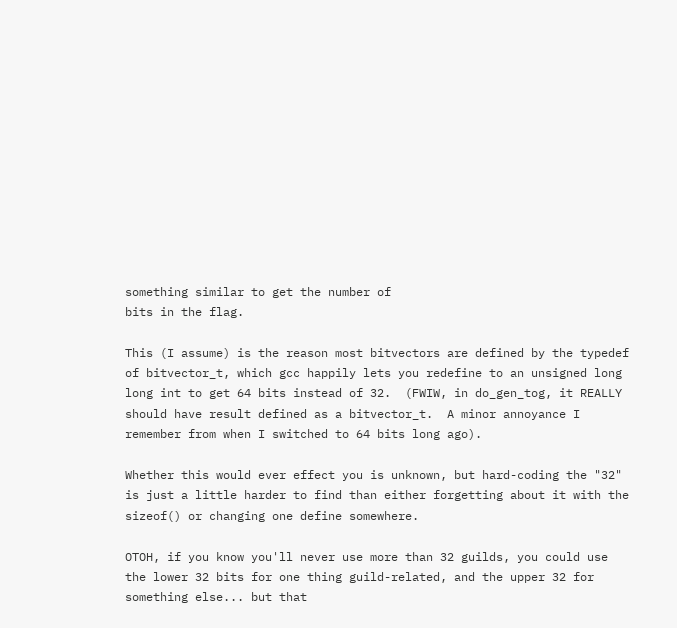something similar to get the number of
bits in the flag.

This (I assume) is the reason most bitvectors are defined by the typedef
of bitvector_t, which gcc happily lets you redefine to an unsigned long
long int to get 64 bits instead of 32.  (FWIW, in do_gen_tog, it REALLY
should have result defined as a bitvector_t.  A minor annoyance I
remember from when I switched to 64 bits long ago).

Whether this would ever effect you is unknown, but hard-coding the "32"
is just a little harder to find than either forgetting about it with the
sizeof() or changing one define somewhere.

OTOH, if you know you'll never use more than 32 guilds, you could use
the lower 32 bits for one thing guild-related, and the upper 32 for
something else... but that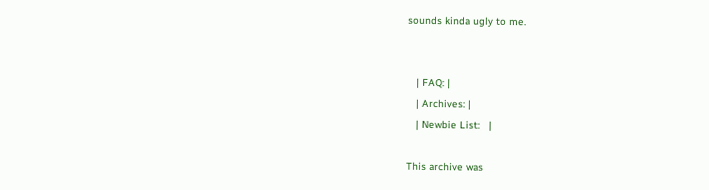sounds kinda ugly to me.


   | FAQ: |
   | Archives: |
   | Newbie List:   |

This archive was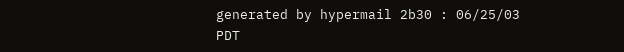generated by hypermail 2b30 : 06/25/03 PDT